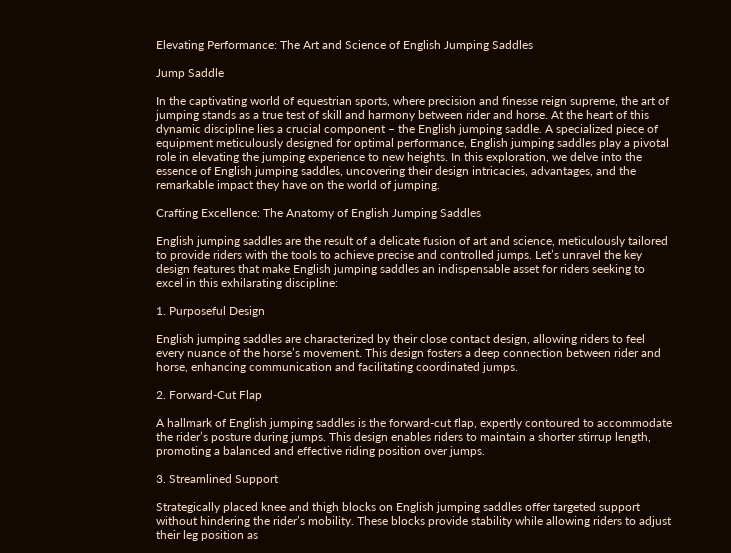Elevating Performance: The Art and Science of English Jumping Saddles

Jump Saddle

In the captivating world of equestrian sports, where precision and finesse reign supreme, the art of jumping stands as a true test of skill and harmony between rider and horse. At the heart of this dynamic discipline lies a crucial component – the English jumping saddle. A specialized piece of equipment meticulously designed for optimal performance, English jumping saddles play a pivotal role in elevating the jumping experience to new heights. In this exploration, we delve into the essence of English jumping saddles, uncovering their design intricacies, advantages, and the remarkable impact they have on the world of jumping.

Crafting Excellence: The Anatomy of English Jumping Saddles

English jumping saddles are the result of a delicate fusion of art and science, meticulously tailored to provide riders with the tools to achieve precise and controlled jumps. Let’s unravel the key design features that make English jumping saddles an indispensable asset for riders seeking to excel in this exhilarating discipline:

1. Purposeful Design

English jumping saddles are characterized by their close contact design, allowing riders to feel every nuance of the horse’s movement. This design fosters a deep connection between rider and horse, enhancing communication and facilitating coordinated jumps.

2. Forward-Cut Flap

A hallmark of English jumping saddles is the forward-cut flap, expertly contoured to accommodate the rider’s posture during jumps. This design enables riders to maintain a shorter stirrup length, promoting a balanced and effective riding position over jumps.

3. Streamlined Support

Strategically placed knee and thigh blocks on English jumping saddles offer targeted support without hindering the rider’s mobility. These blocks provide stability while allowing riders to adjust their leg position as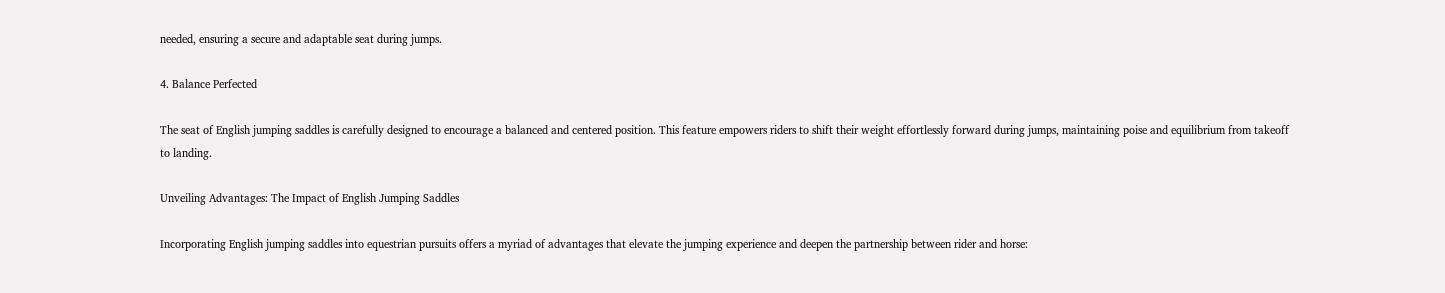needed, ensuring a secure and adaptable seat during jumps.

4. Balance Perfected

The seat of English jumping saddles is carefully designed to encourage a balanced and centered position. This feature empowers riders to shift their weight effortlessly forward during jumps, maintaining poise and equilibrium from takeoff to landing.

Unveiling Advantages: The Impact of English Jumping Saddles

Incorporating English jumping saddles into equestrian pursuits offers a myriad of advantages that elevate the jumping experience and deepen the partnership between rider and horse: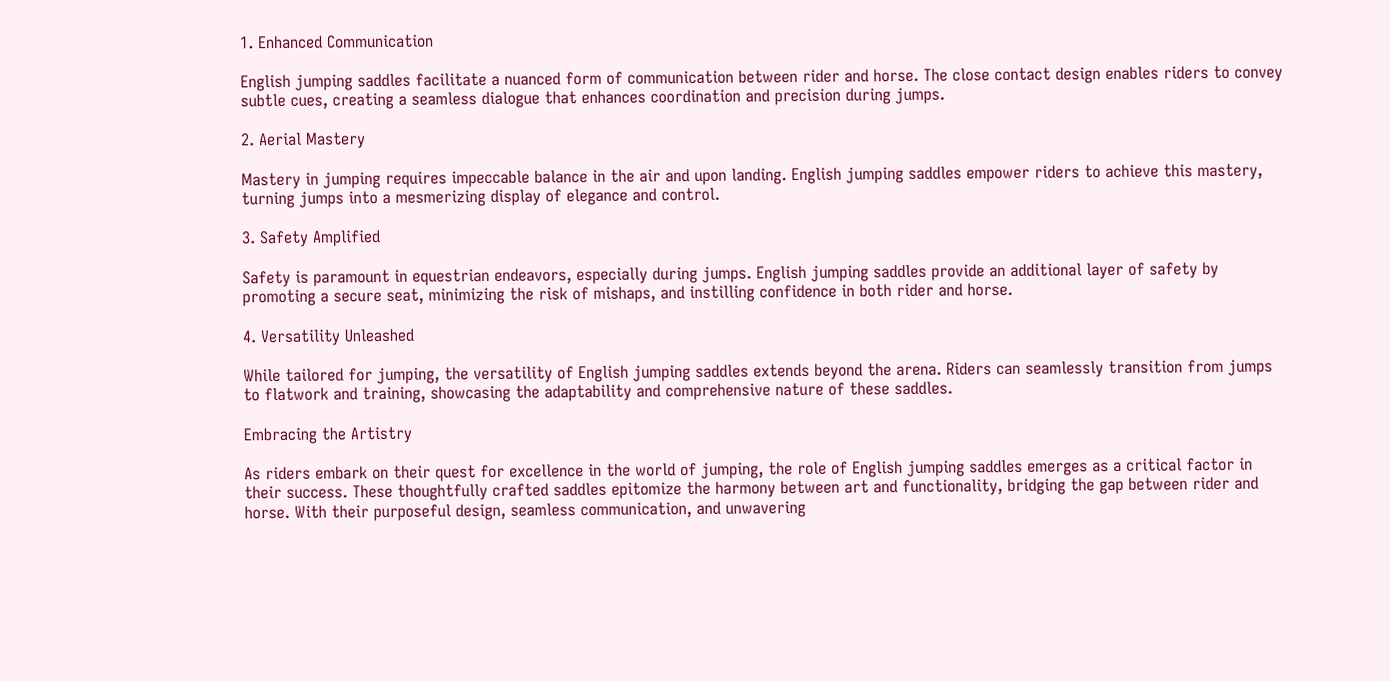1. Enhanced Communication

English jumping saddles facilitate a nuanced form of communication between rider and horse. The close contact design enables riders to convey subtle cues, creating a seamless dialogue that enhances coordination and precision during jumps.

2. Aerial Mastery

Mastery in jumping requires impeccable balance in the air and upon landing. English jumping saddles empower riders to achieve this mastery, turning jumps into a mesmerizing display of elegance and control.

3. Safety Amplified

Safety is paramount in equestrian endeavors, especially during jumps. English jumping saddles provide an additional layer of safety by promoting a secure seat, minimizing the risk of mishaps, and instilling confidence in both rider and horse.

4. Versatility Unleashed

While tailored for jumping, the versatility of English jumping saddles extends beyond the arena. Riders can seamlessly transition from jumps to flatwork and training, showcasing the adaptability and comprehensive nature of these saddles.

Embracing the Artistry

As riders embark on their quest for excellence in the world of jumping, the role of English jumping saddles emerges as a critical factor in their success. These thoughtfully crafted saddles epitomize the harmony between art and functionality, bridging the gap between rider and horse. With their purposeful design, seamless communication, and unwavering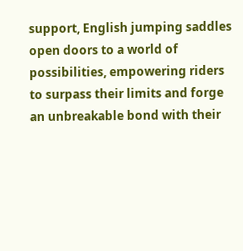support, English jumping saddles open doors to a world of possibilities, empowering riders to surpass their limits and forge an unbreakable bond with their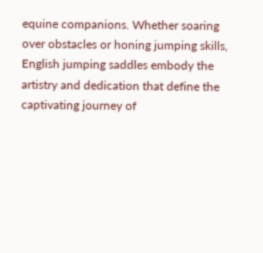equine companions. Whether soaring over obstacles or honing jumping skills, English jumping saddles embody the artistry and dedication that define the captivating journey of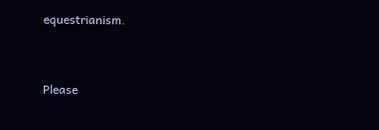equestrianism.


Please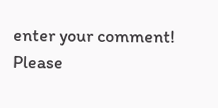enter your comment!
Please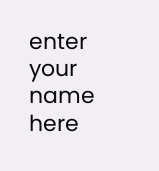enter your name here